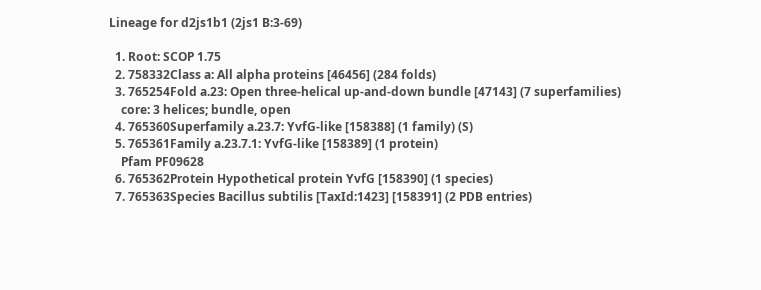Lineage for d2js1b1 (2js1 B:3-69)

  1. Root: SCOP 1.75
  2. 758332Class a: All alpha proteins [46456] (284 folds)
  3. 765254Fold a.23: Open three-helical up-and-down bundle [47143] (7 superfamilies)
    core: 3 helices; bundle, open
  4. 765360Superfamily a.23.7: YvfG-like [158388] (1 family) (S)
  5. 765361Family a.23.7.1: YvfG-like [158389] (1 protein)
    Pfam PF09628
  6. 765362Protein Hypothetical protein YvfG [158390] (1 species)
  7. 765363Species Bacillus subtilis [TaxId:1423] [158391] (2 PDB entries)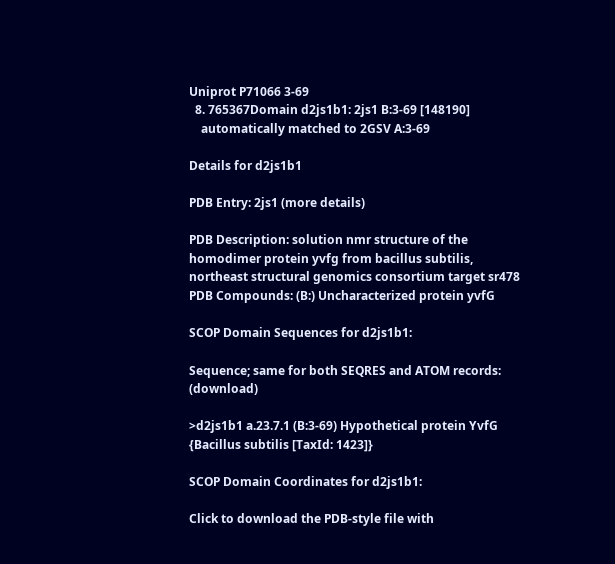Uniprot P71066 3-69
  8. 765367Domain d2js1b1: 2js1 B:3-69 [148190]
    automatically matched to 2GSV A:3-69

Details for d2js1b1

PDB Entry: 2js1 (more details)

PDB Description: solution nmr structure of the homodimer protein yvfg from bacillus subtilis, northeast structural genomics consortium target sr478
PDB Compounds: (B:) Uncharacterized protein yvfG

SCOP Domain Sequences for d2js1b1:

Sequence; same for both SEQRES and ATOM records: (download)

>d2js1b1 a.23.7.1 (B:3-69) Hypothetical protein YvfG {Bacillus subtilis [TaxId: 1423]}

SCOP Domain Coordinates for d2js1b1:

Click to download the PDB-style file with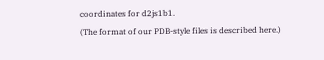coordinates for d2js1b1.
(The format of our PDB-style files is described here.)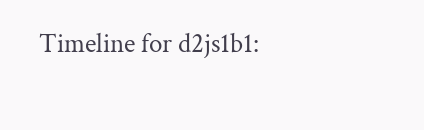Timeline for d2js1b1: